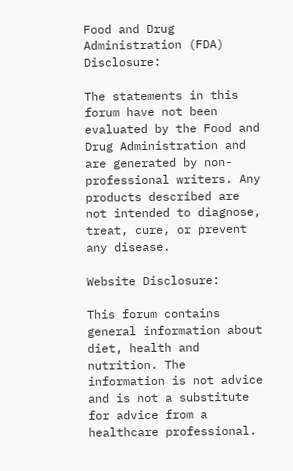Food and Drug Administration (FDA) Disclosure:

The statements in this forum have not been evaluated by the Food and Drug Administration and are generated by non-professional writers. Any products described are not intended to diagnose, treat, cure, or prevent any disease.

Website Disclosure:

This forum contains general information about diet, health and nutrition. The information is not advice and is not a substitute for advice from a healthcare professional.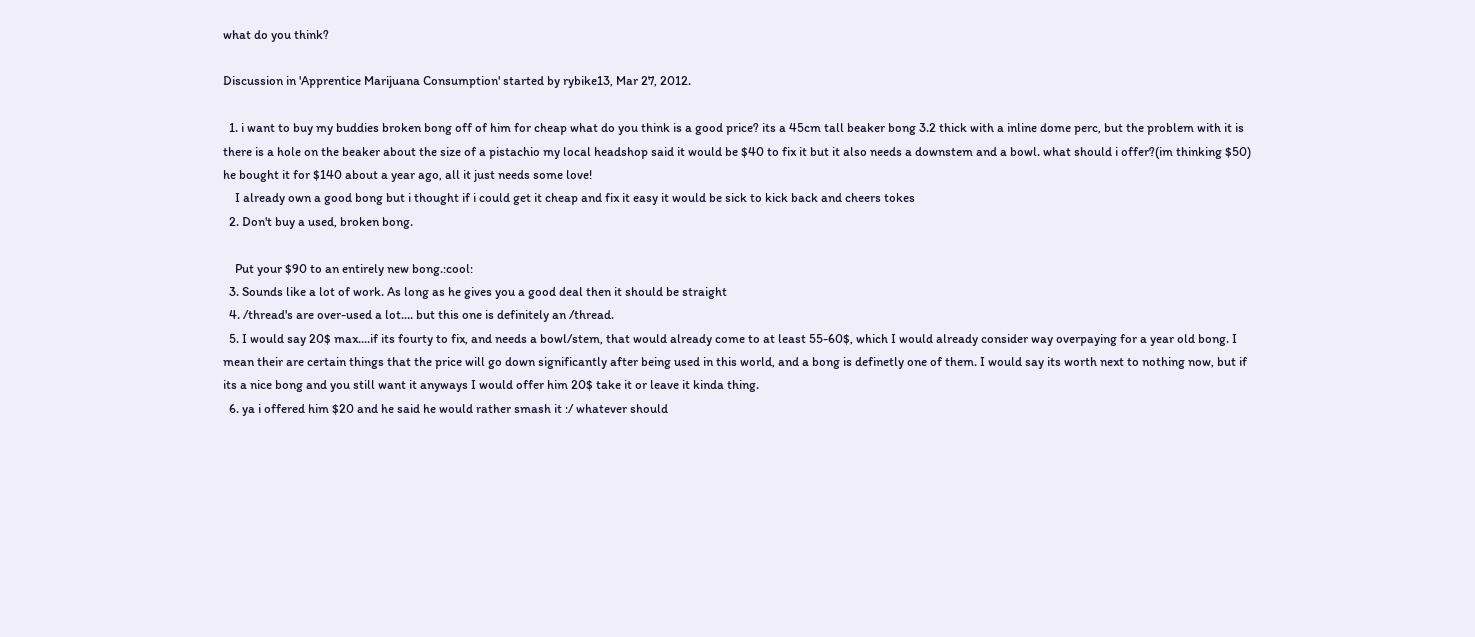what do you think?

Discussion in 'Apprentice Marijuana Consumption' started by rybike13, Mar 27, 2012.

  1. i want to buy my buddies broken bong off of him for cheap what do you think is a good price? its a 45cm tall beaker bong 3.2 thick with a inline dome perc, but the problem with it is there is a hole on the beaker about the size of a pistachio my local headshop said it would be $40 to fix it but it also needs a downstem and a bowl. what should i offer?(im thinking $50) he bought it for $140 about a year ago, all it just needs some love!
    I already own a good bong but i thought if i could get it cheap and fix it easy it would be sick to kick back and cheers tokes
  2. Don't buy a used, broken bong.

    Put your $90 to an entirely new bong.:cool:
  3. Sounds like a lot of work. As long as he gives you a good deal then it should be straight
  4. /thread's are over-used a lot.... but this one is definitely an /thread.
  5. I would say 20$ max....if its fourty to fix, and needs a bowl/stem, that would already come to at least 55-60$, which I would already consider way overpaying for a year old bong. I mean their are certain things that the price will go down significantly after being used in this world, and a bong is definetly one of them. I would say its worth next to nothing now, but if its a nice bong and you still want it anyways I would offer him 20$ take it or leave it kinda thing.
  6. ya i offered him $20 and he said he would rather smash it :/ whatever should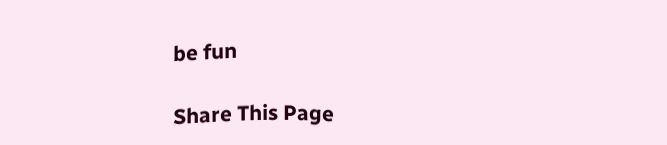be fun

Share This Page